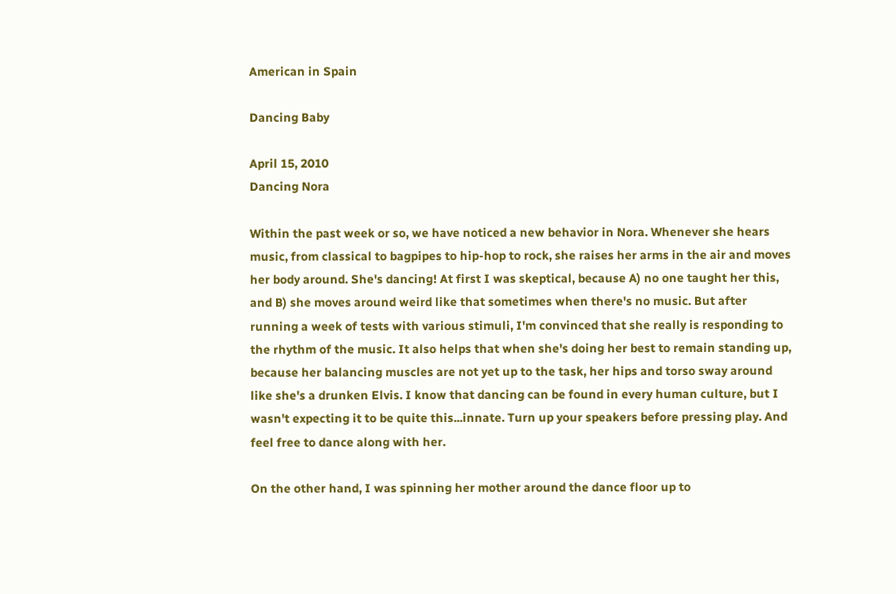American in Spain

Dancing Baby

April 15, 2010
Dancing Nora

Within the past week or so, we have noticed a new behavior in Nora. Whenever she hears music, from classical to bagpipes to hip-hop to rock, she raises her arms in the air and moves her body around. She's dancing! At first I was skeptical, because A) no one taught her this, and B) she moves around weird like that sometimes when there's no music. But after running a week of tests with various stimuli, I'm convinced that she really is responding to the rhythm of the music. It also helps that when she's doing her best to remain standing up, because her balancing muscles are not yet up to the task, her hips and torso sway around like she's a drunken Elvis. I know that dancing can be found in every human culture, but I wasn't expecting it to be quite this...innate. Turn up your speakers before pressing play. And feel free to dance along with her.

On the other hand, I was spinning her mother around the dance floor up to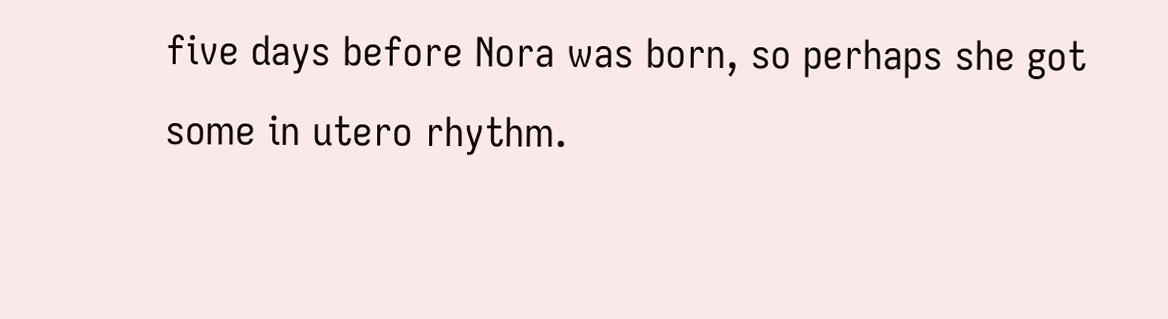five days before Nora was born, so perhaps she got some in utero rhythm.